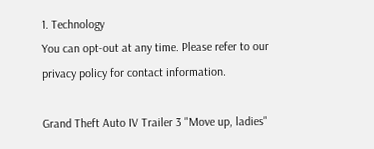1. Technology
You can opt-out at any time. Please refer to our privacy policy for contact information.

Grand Theft Auto IV Trailer 3 "Move up, ladies"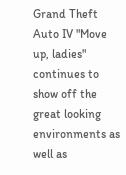Grand Theft Auto IV "Move up, ladies" continues to show off the great looking environments as well as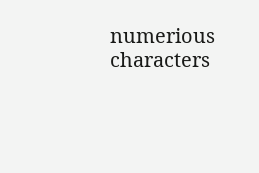numerious characters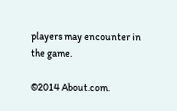players may encounter in the game.

©2014 About.com.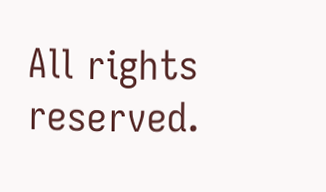All rights reserved.